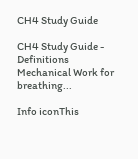CH4 Study Guide

CH4 Study Guide - Definitions Mechanical Work for breathing...

Info iconThis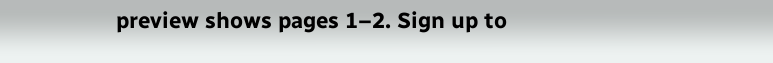preview shows pages 1–2. Sign up to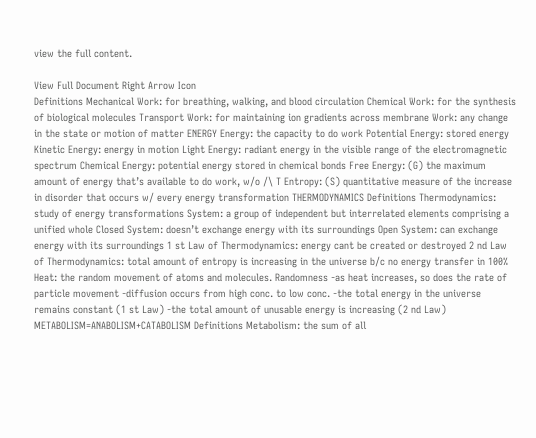view the full content.

View Full Document Right Arrow Icon
Definitions Mechanical Work: for breathing, walking, and blood circulation Chemical Work: for the synthesis of biological molecules Transport Work: for maintaining ion gradients across membrane Work: any change in the state or motion of matter ENERGY Energy: the capacity to do work Potential Energy: stored energy Kinetic Energy: energy in motion Light Energy: radiant energy in the visible range of the electromagnetic spectrum Chemical Energy: potential energy stored in chemical bonds Free Energy: (G) the maximum amount of energy that’s available to do work, w/o /\ T Entropy: (S) quantitative measure of the increase in disorder that occurs w/ every energy transformation THERMODYNAMICS Definitions Thermodynamics: study of energy transformations System: a group of independent but interrelated elements comprising a unified whole Closed System: doesn’t exchange energy with its surroundings Open System: can exchange energy with its surroundings 1 st Law of Thermodynamics: energy cant be created or destroyed 2 nd Law of Thermodynamics: total amount of entropy is increasing in the universe b/c no energy transfer in 100% Heat: the random movement of atoms and molecules. Randomness -as heat increases, so does the rate of particle movement -diffusion occurs from high conc. to low conc. -the total energy in the universe remains constant (1 st Law) -the total amount of unusable energy is increasing (2 nd Law) METABOLISM=ANABOLISM+CATABOLISM Definitions Metabolism: the sum of all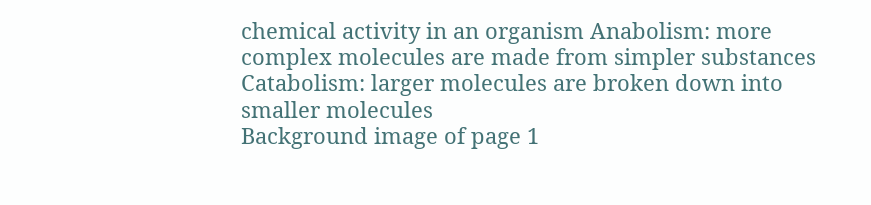chemical activity in an organism Anabolism: more complex molecules are made from simpler substances Catabolism: larger molecules are broken down into smaller molecules
Background image of page 1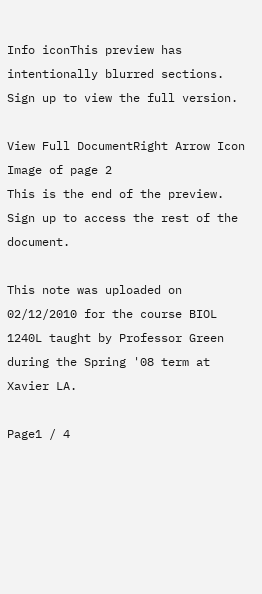Info iconThis preview has intentionally blurred sections. Sign up to view the full version.

View Full DocumentRight Arrow Icon
Image of page 2
This is the end of the preview. Sign up to access the rest of the document.

This note was uploaded on 02/12/2010 for the course BIOL 1240L taught by Professor Green during the Spring '08 term at Xavier LA.

Page1 / 4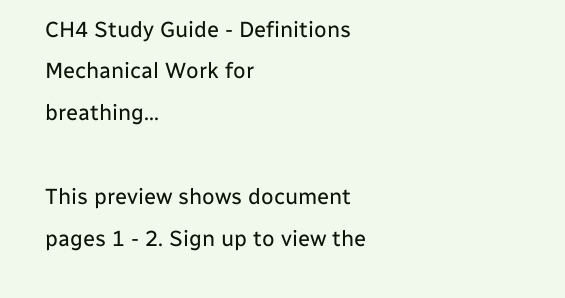CH4 Study Guide - Definitions Mechanical Work for breathing...

This preview shows document pages 1 - 2. Sign up to view the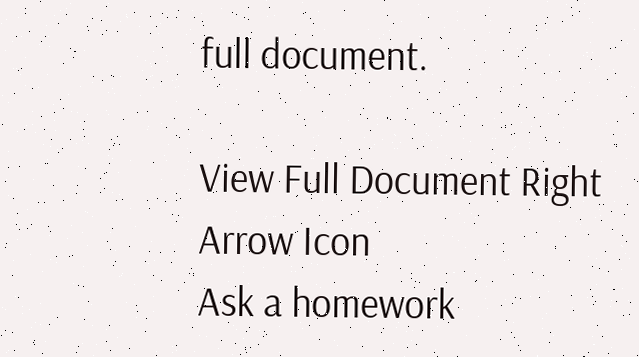full document.

View Full Document Right Arrow Icon
Ask a homework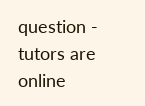question - tutors are online